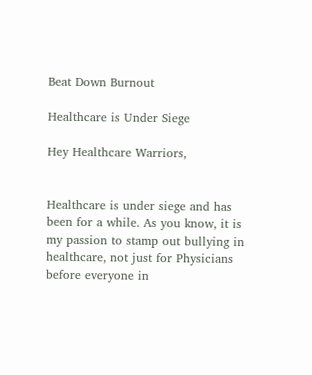Beat Down Burnout

Healthcare is Under Siege

Hey Healthcare Warriors,


Healthcare is under siege and has been for a while. As you know, it is my passion to stamp out bullying in healthcare, not just for Physicians before everyone in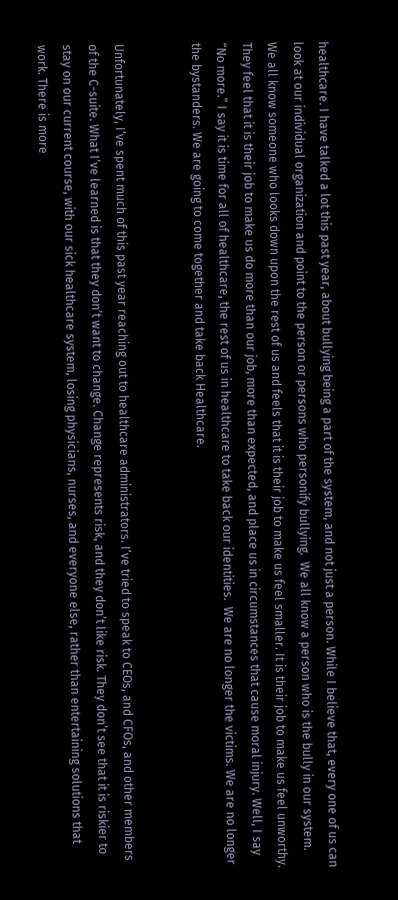healthcare. I have talked a lot this past year, about bullying being a part of the system, and not just a person. While I believe that, every one of us can look at our individual organization and point to the person or persons who personify bullying.  We all know a person who is the bully in our system.  We all know someone who looks down upon the rest of us and feels that it is their job to make us feel smaller. It is their job to make us feel unworthy.  They feel that it is their job to make us do more than our job, more than expected, and place us in circumstances that cause moral injury. Well, I say “No more.” I say it is time for all of healthcare, the rest of us in healthcare to take back our identities.  We are no longer the victims. We are no longer the bystanders. We are going to come together and take back Healthcare.


Unfortunately, I’ve spent much of this past year reaching out to healthcare administrators. I’ve tried to speak to CEOs, and CFOs, and other members of the C-suite. What I’ve learned is that they don’t want to change. Change represents risk, and they don’t like risk. They don’t see that it is riskier to stay on our current course, with our sick healthcare system, losing physicians, nurses, and everyone else, rather than entertaining solutions that work. There is more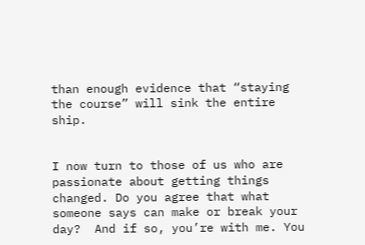than enough evidence that “staying the course” will sink the entire ship.


I now turn to those of us who are passionate about getting things changed. Do you agree that what someone says can make or break your day?  And if so, you’re with me. You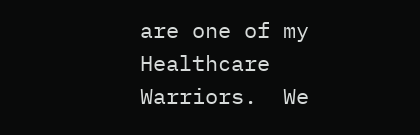are one of my Healthcare Warriors.  We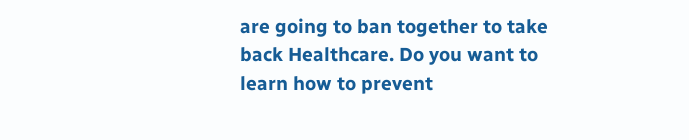are going to ban together to take back Healthcare. Do you want to learn how to prevent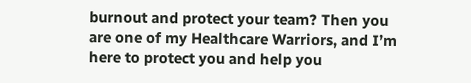burnout and protect your team? Then you are one of my Healthcare Warriors, and I’m here to protect you and help you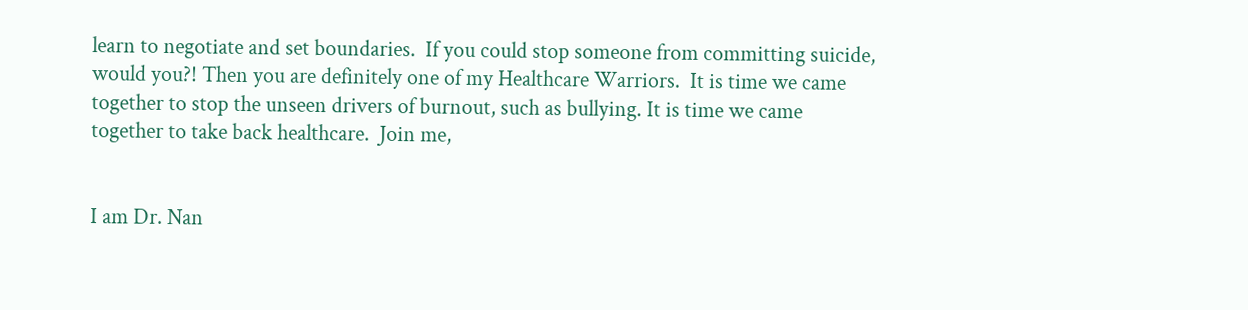learn to negotiate and set boundaries.  If you could stop someone from committing suicide, would you?! Then you are definitely one of my Healthcare Warriors.  It is time we came together to stop the unseen drivers of burnout, such as bullying. It is time we came together to take back healthcare.  Join me,


I am Dr. Nan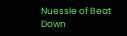Nuessle of Beat Down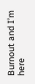Burnout and I’m here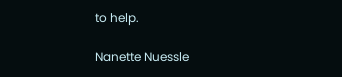to help.

Nanette Nuessle